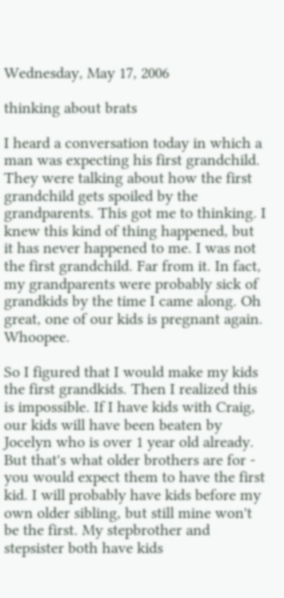Wednesday, May 17, 2006

thinking about brats

I heard a conversation today in which a man was expecting his first grandchild. They were talking about how the first grandchild gets spoiled by the grandparents. This got me to thinking. I knew this kind of thing happened, but it has never happened to me. I was not the first grandchild. Far from it. In fact, my grandparents were probably sick of grandkids by the time I came along. Oh great, one of our kids is pregnant again. Whoopee.

So I figured that I would make my kids the first grandkids. Then I realized this is impossible. If I have kids with Craig, our kids will have been beaten by Jocelyn who is over 1 year old already. But that's what older brothers are for - you would expect them to have the first kid. I will probably have kids before my own older sibling, but still mine won't be the first. My stepbrother and stepsister both have kids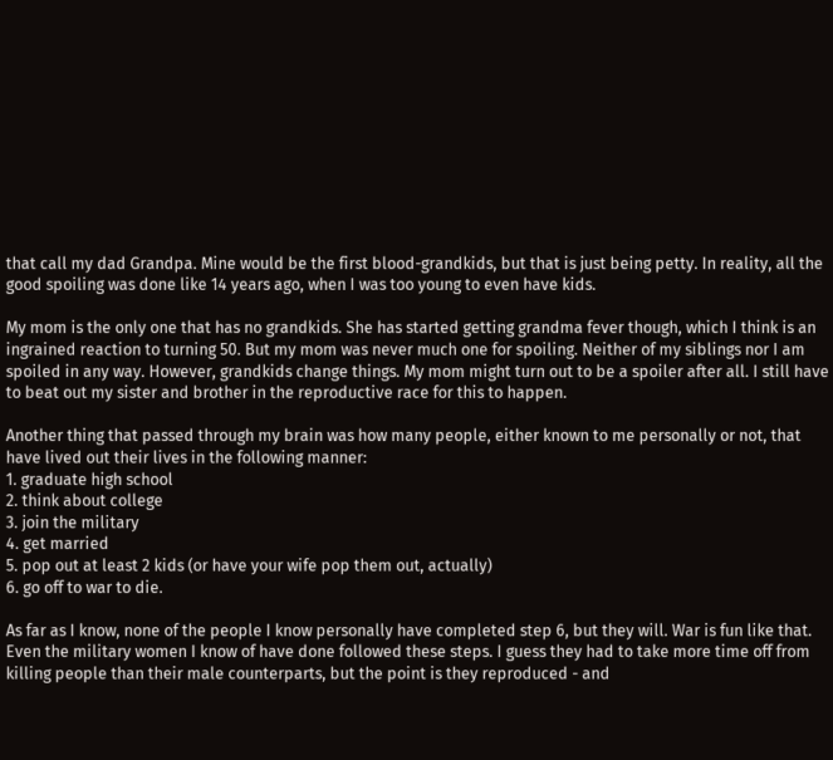that call my dad Grandpa. Mine would be the first blood-grandkids, but that is just being petty. In reality, all the good spoiling was done like 14 years ago, when I was too young to even have kids.

My mom is the only one that has no grandkids. She has started getting grandma fever though, which I think is an ingrained reaction to turning 50. But my mom was never much one for spoiling. Neither of my siblings nor I am spoiled in any way. However, grandkids change things. My mom might turn out to be a spoiler after all. I still have to beat out my sister and brother in the reproductive race for this to happen.

Another thing that passed through my brain was how many people, either known to me personally or not, that have lived out their lives in the following manner:
1. graduate high school
2. think about college
3. join the military
4. get married
5. pop out at least 2 kids (or have your wife pop them out, actually)
6. go off to war to die.

As far as I know, none of the people I know personally have completed step 6, but they will. War is fun like that. Even the military women I know of have done followed these steps. I guess they had to take more time off from killing people than their male counterparts, but the point is they reproduced - and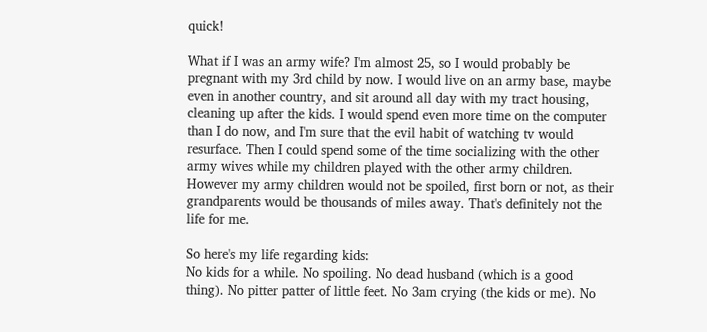quick!

What if I was an army wife? I'm almost 25, so I would probably be pregnant with my 3rd child by now. I would live on an army base, maybe even in another country, and sit around all day with my tract housing, cleaning up after the kids. I would spend even more time on the computer than I do now, and I'm sure that the evil habit of watching tv would resurface. Then I could spend some of the time socializing with the other army wives while my children played with the other army children. However my army children would not be spoiled, first born or not, as their grandparents would be thousands of miles away. That's definitely not the life for me.

So here's my life regarding kids:
No kids for a while. No spoiling. No dead husband (which is a good thing). No pitter patter of little feet. No 3am crying (the kids or me). No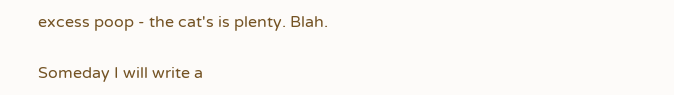excess poop - the cat's is plenty. Blah.

Someday I will write a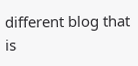different blog that is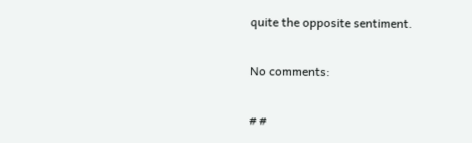quite the opposite sentiment.

No comments:

# #